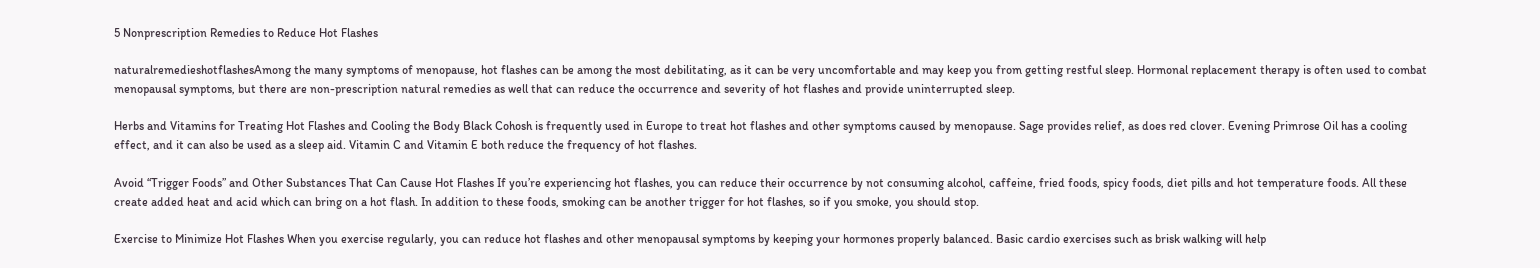5 Nonprescription Remedies to Reduce Hot Flashes

naturalremedieshotflashesAmong the many symptoms of menopause, hot flashes can be among the most debilitating, as it can be very uncomfortable and may keep you from getting restful sleep. Hormonal replacement therapy is often used to combat menopausal symptoms, but there are non-prescription natural remedies as well that can reduce the occurrence and severity of hot flashes and provide uninterrupted sleep.

Herbs and Vitamins for Treating Hot Flashes and Cooling the Body Black Cohosh is frequently used in Europe to treat hot flashes and other symptoms caused by menopause. Sage provides relief, as does red clover. Evening Primrose Oil has a cooling effect, and it can also be used as a sleep aid. Vitamin C and Vitamin E both reduce the frequency of hot flashes.

Avoid “Trigger Foods” and Other Substances That Can Cause Hot Flashes If you’re experiencing hot flashes, you can reduce their occurrence by not consuming alcohol, caffeine, fried foods, spicy foods, diet pills and hot temperature foods. All these create added heat and acid which can bring on a hot flash. In addition to these foods, smoking can be another trigger for hot flashes, so if you smoke, you should stop.

Exercise to Minimize Hot Flashes When you exercise regularly, you can reduce hot flashes and other menopausal symptoms by keeping your hormones properly balanced. Basic cardio exercises such as brisk walking will help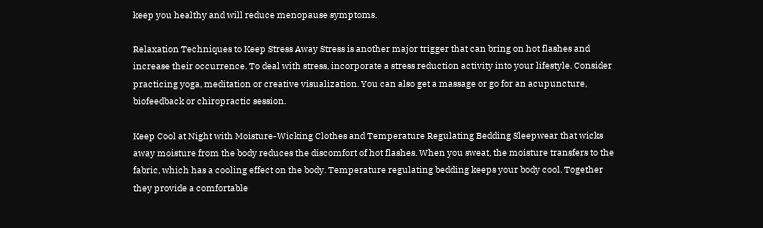keep you healthy and will reduce menopause symptoms.

Relaxation Techniques to Keep Stress Away Stress is another major trigger that can bring on hot flashes and increase their occurrence. To deal with stress, incorporate a stress reduction activity into your lifestyle. Consider practicing yoga, meditation or creative visualization. You can also get a massage or go for an acupuncture, biofeedback or chiropractic session.

Keep Cool at Night with Moisture-Wicking Clothes and Temperature Regulating Bedding Sleepwear that wicks away moisture from the body reduces the discomfort of hot flashes. When you sweat, the moisture transfers to the fabric, which has a cooling effect on the body. Temperature regulating bedding keeps your body cool. Together they provide a comfortable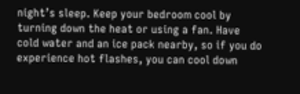night’s sleep. Keep your bedroom cool by turning down the heat or using a fan. Have cold water and an ice pack nearby, so if you do experience hot flashes, you can cool down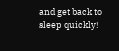and get back to sleep quickly!